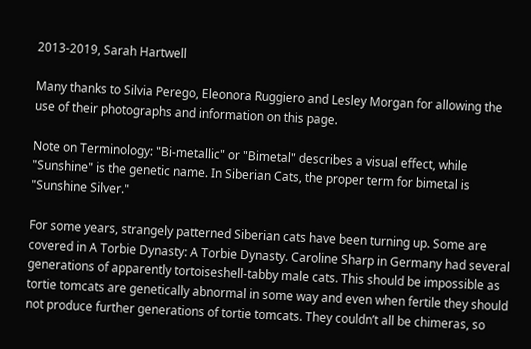2013-2019, Sarah Hartwell

Many thanks to Silvia Perego, Eleonora Ruggiero and Lesley Morgan for allowing the use of their photographs and information on this page.

Note on Terminology: "Bi-metallic" or "Bimetal" describes a visual effect, while "Sunshine" is the genetic name. In Siberian Cats, the proper term for bimetal is "Sunshine Silver."

For some years, strangely patterned Siberian cats have been turning up. Some are covered in A Torbie Dynasty: A Torbie Dynasty. Caroline Sharp in Germany had several generations of apparently tortoiseshell-tabby male cats. This should be impossible as tortie tomcats are genetically abnormal in some way and even when fertile they should not produce further generations of tortie tomcats. They couldn’t all be chimeras, so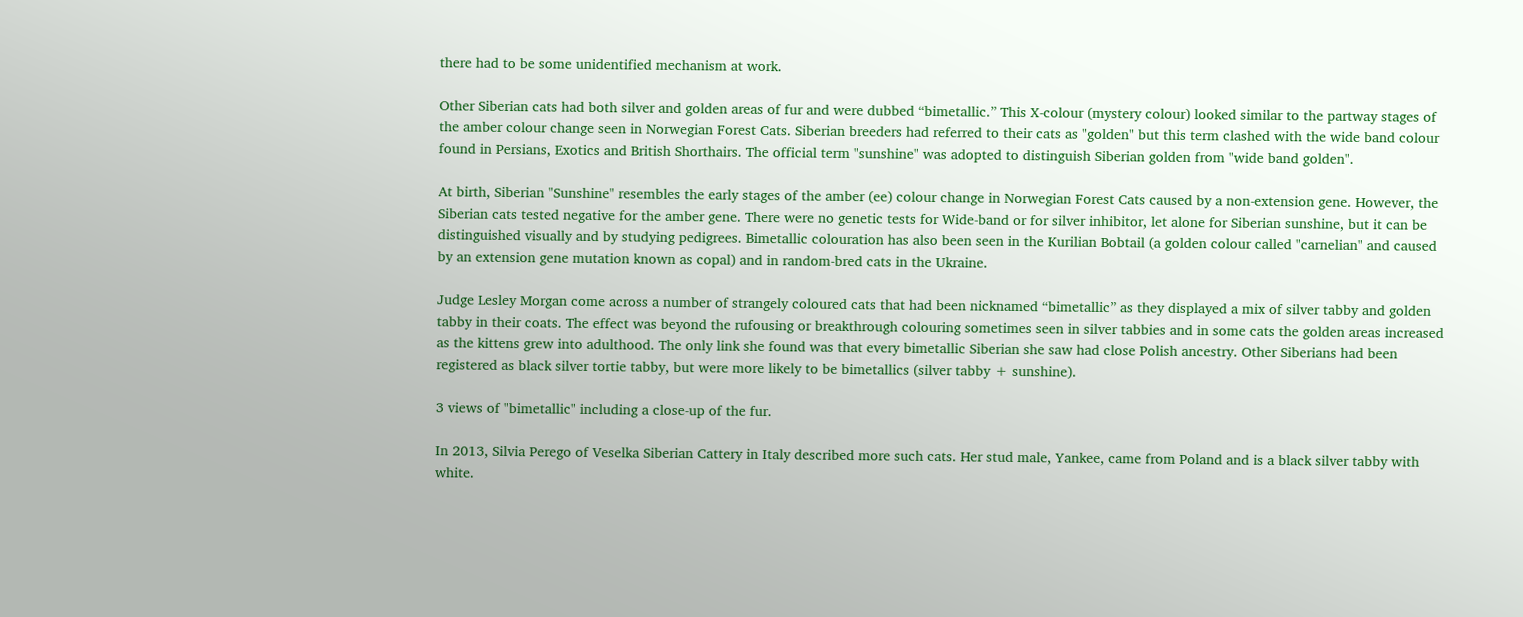there had to be some unidentified mechanism at work.

Other Siberian cats had both silver and golden areas of fur and were dubbed “bimetallic.” This X-colour (mystery colour) looked similar to the partway stages of the amber colour change seen in Norwegian Forest Cats. Siberian breeders had referred to their cats as "golden" but this term clashed with the wide band colour found in Persians, Exotics and British Shorthairs. The official term "sunshine" was adopted to distinguish Siberian golden from "wide band golden".

At birth, Siberian "Sunshine" resembles the early stages of the amber (ee) colour change in Norwegian Forest Cats caused by a non-extension gene. However, the Siberian cats tested negative for the amber gene. There were no genetic tests for Wide-band or for silver inhibitor, let alone for Siberian sunshine, but it can be distinguished visually and by studying pedigrees. Bimetallic colouration has also been seen in the Kurilian Bobtail (a golden colour called "carnelian" and caused by an extension gene mutation known as copal) and in random-bred cats in the Ukraine.

Judge Lesley Morgan come across a number of strangely coloured cats that had been nicknamed “bimetallic” as they displayed a mix of silver tabby and golden tabby in their coats. The effect was beyond the rufousing or breakthrough colouring sometimes seen in silver tabbies and in some cats the golden areas increased as the kittens grew into adulthood. The only link she found was that every bimetallic Siberian she saw had close Polish ancestry. Other Siberians had been registered as black silver tortie tabby, but were more likely to be bimetallics (silver tabby + sunshine).

3 views of "bimetallic" including a close-up of the fur.

In 2013, Silvia Perego of Veselka Siberian Cattery in Italy described more such cats. Her stud male, Yankee, came from Poland and is a black silver tabby with white.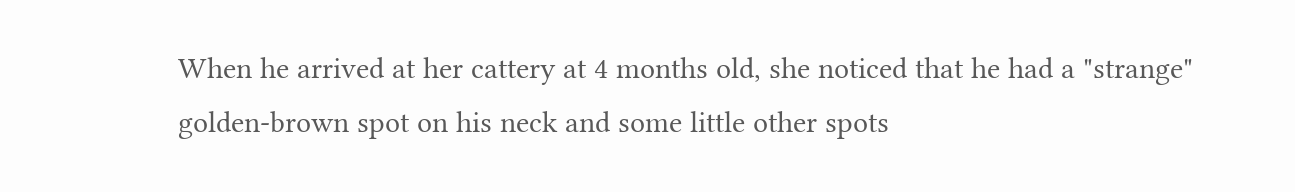When he arrived at her cattery at 4 months old, she noticed that he had a "strange" golden-brown spot on his neck and some little other spots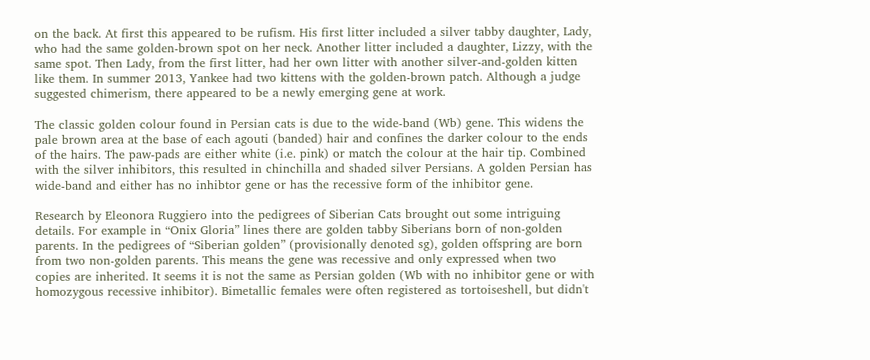on the back. At first this appeared to be rufism. His first litter included a silver tabby daughter, Lady, who had the same golden-brown spot on her neck. Another litter included a daughter, Lizzy, with the same spot. Then Lady, from the first litter, had her own litter with another silver-and-golden kitten like them. In summer 2013, Yankee had two kittens with the golden-brown patch. Although a judge suggested chimerism, there appeared to be a newly emerging gene at work.

The classic golden colour found in Persian cats is due to the wide-band (Wb) gene. This widens the pale brown area at the base of each agouti (banded) hair and confines the darker colour to the ends of the hairs. The paw-pads are either white (i.e. pink) or match the colour at the hair tip. Combined with the silver inhibitors, this resulted in chinchilla and shaded silver Persians. A golden Persian has wide-band and either has no inhibtor gene or has the recessive form of the inhibitor gene.

Research by Eleonora Ruggiero into the pedigrees of Siberian Cats brought out some intriguing details. For example in “Onix Gloria” lines there are golden tabby Siberians born of non-golden parents. In the pedigrees of “Siberian golden” (provisionally denoted sg), golden offspring are born from two non-golden parents. This means the gene was recessive and only expressed when two copies are inherited. It seems it is not the same as Persian golden (Wb with no inhibitor gene or with homozygous recessive inhibitor). Bimetallic females were often registered as tortoiseshell, but didn't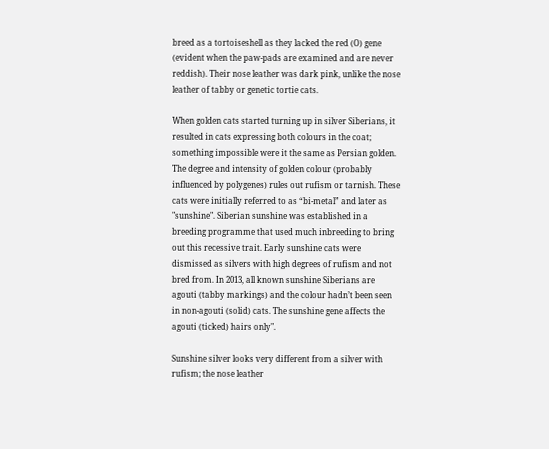breed as a tortoiseshell as they lacked the red (O) gene (evident when the paw-pads are examined and are never reddish). Their nose leather was dark pink, unlike the nose leather of tabby or genetic tortie cats.

When golden cats started turning up in silver Siberians, it resulted in cats expressing both colours in the coat; something impossible were it the same as Persian golden. The degree and intensity of golden colour (probably influenced by polygenes) rules out rufism or tarnish. These cats were initially referred to as “bi-metal” and later as "sunshine". Siberian sunshine was established in a breeding programme that used much inbreeding to bring out this recessive trait. Early sunshine cats were dismissed as silvers with high degrees of rufism and not bred from. In 2013, all known sunshine Siberians are agouti (tabby markings) and the colour hadn’t been seen in non-agouti (solid) cats. The sunshine gene affects the agouti (ticked) hairs only".

Sunshine silver looks very different from a silver with rufism; the nose leather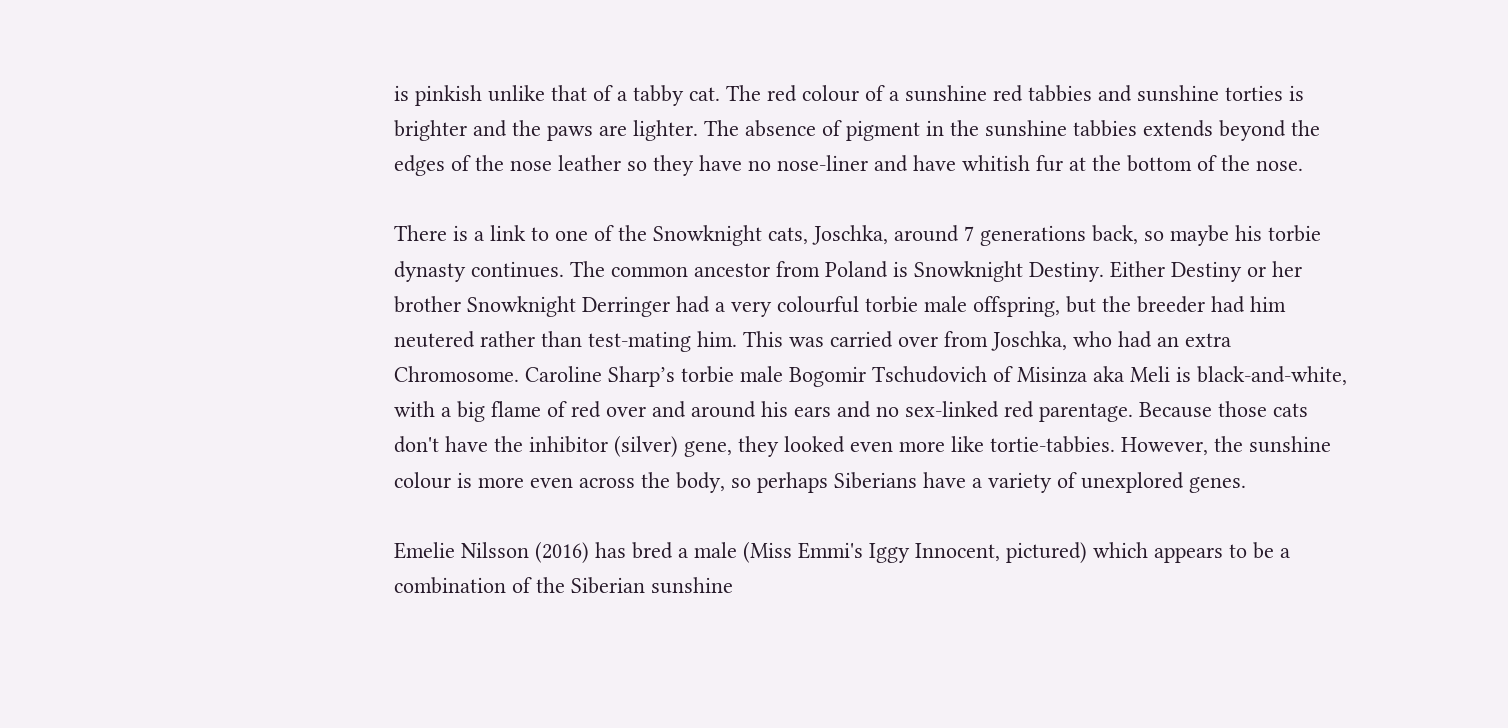is pinkish unlike that of a tabby cat. The red colour of a sunshine red tabbies and sunshine torties is brighter and the paws are lighter. The absence of pigment in the sunshine tabbies extends beyond the edges of the nose leather so they have no nose-liner and have whitish fur at the bottom of the nose.

There is a link to one of the Snowknight cats, Joschka, around 7 generations back, so maybe his torbie dynasty continues. The common ancestor from Poland is Snowknight Destiny. Either Destiny or her brother Snowknight Derringer had a very colourful torbie male offspring, but the breeder had him neutered rather than test-mating him. This was carried over from Joschka, who had an extra Chromosome. Caroline Sharp’s torbie male Bogomir Tschudovich of Misinza aka Meli is black-and-white, with a big flame of red over and around his ears and no sex-linked red parentage. Because those cats don't have the inhibitor (silver) gene, they looked even more like tortie-tabbies. However, the sunshine colour is more even across the body, so perhaps Siberians have a variety of unexplored genes.

Emelie Nilsson (2016) has bred a male (Miss Emmi's Iggy Innocent, pictured) which appears to be a combination of the Siberian sunshine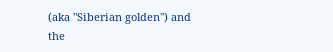(aka "Siberian golden") and the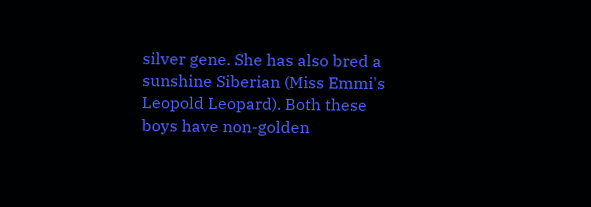silver gene. She has also bred a sunshine Siberian (Miss Emmi's Leopold Leopard). Both these boys have non-golden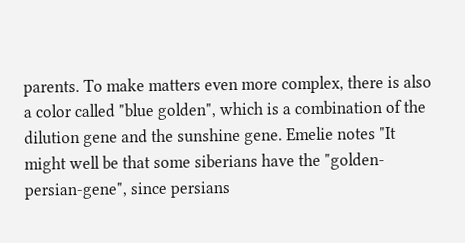parents. To make matters even more complex, there is also a color called "blue golden", which is a combination of the dilution gene and the sunshine gene. Emelie notes "It might well be that some siberians have the "golden-persian-gene", since persians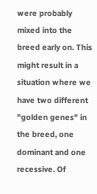were probably mixed into the breed early on. This might result in a situation where we have two different "golden genes" in the breed, one dominant and one recessive. Of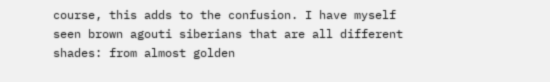course, this adds to the confusion. I have myself seen brown agouti siberians that are all different shades: from almost golden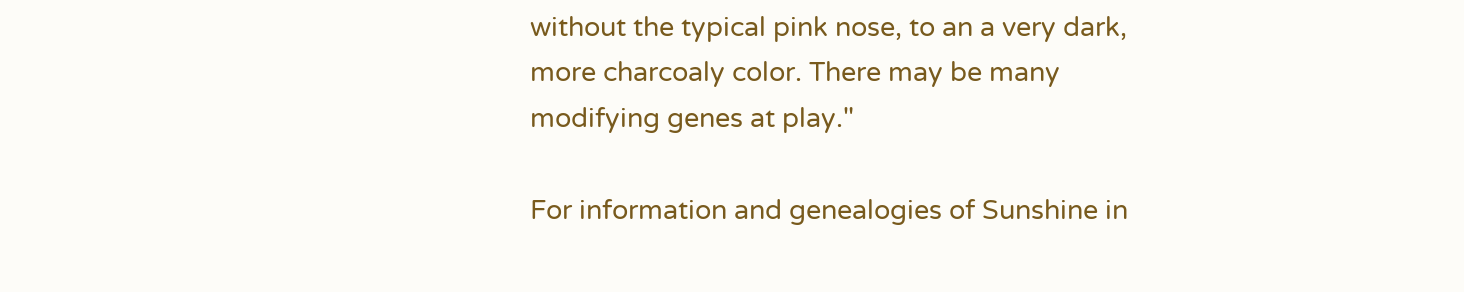without the typical pink nose, to an a very dark, more charcoaly color. There may be many modifying genes at play."

For information and genealogies of Sunshine in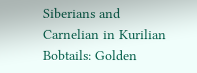Siberians and Carnelian in Kurilian Bobtails: Golden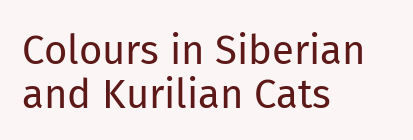Colours in Siberian and Kurilian Cats